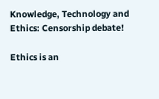Knowledge, Technology and Ethics: Censorship debate!

Ethics is an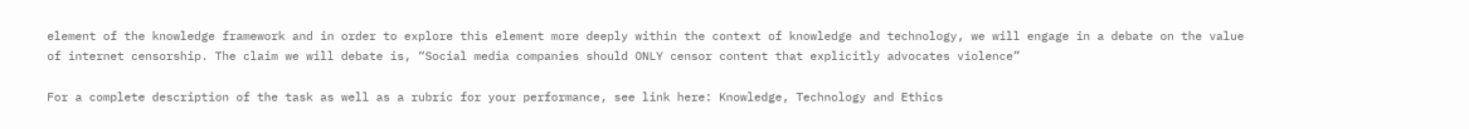element of the knowledge framework and in order to explore this element more deeply within the context of knowledge and technology, we will engage in a debate on the value of internet censorship. The claim we will debate is, “Social media companies should ONLY censor content that explicitly advocates violence”

For a complete description of the task as well as a rubric for your performance, see link here: Knowledge, Technology and Ethics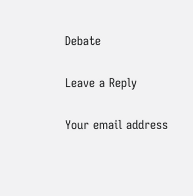Debate

Leave a Reply

Your email address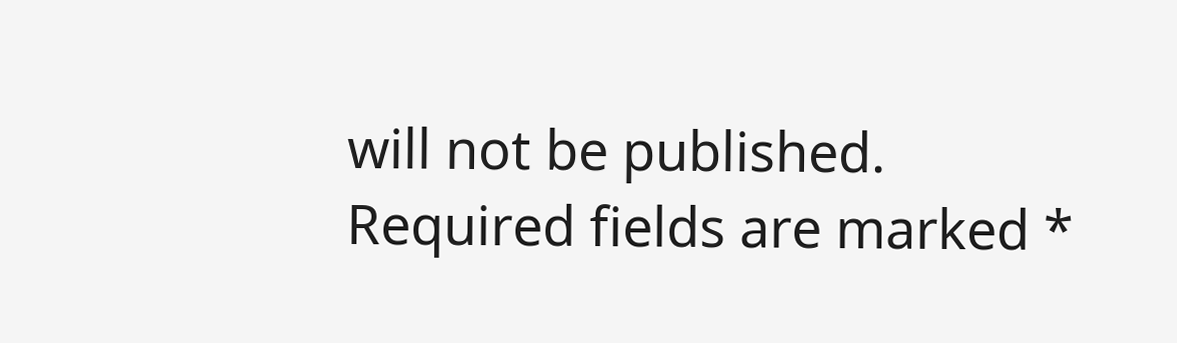will not be published. Required fields are marked *